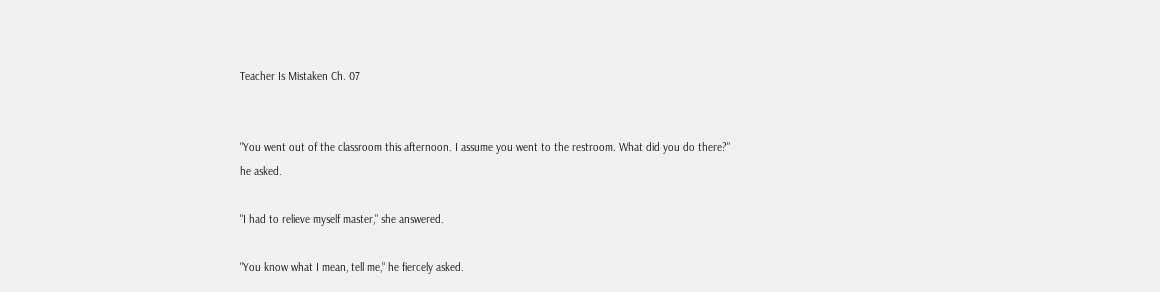Teacher Is Mistaken Ch. 07


"You went out of the classroom this afternoon. I assume you went to the restroom. What did you do there?" he asked.

"I had to relieve myself master," she answered.

"You know what I mean, tell me," he fiercely asked.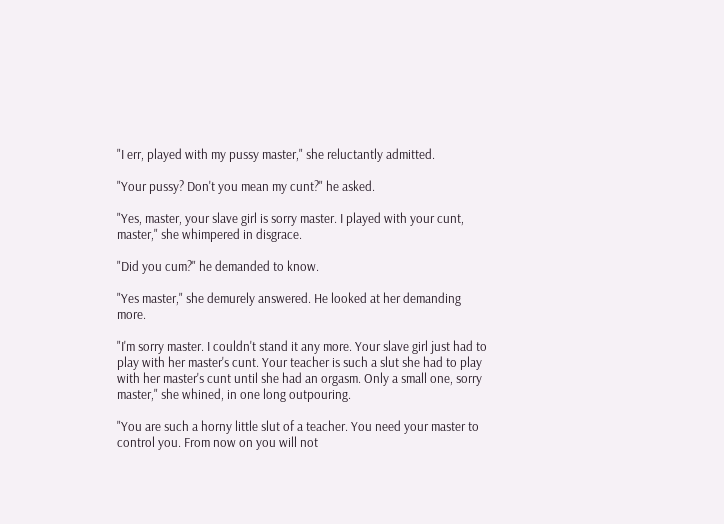"I err, played with my pussy master," she reluctantly admitted.

"Your pussy? Don't you mean my cunt?" he asked.

"Yes, master, your slave girl is sorry master. I played with your cunt, master," she whimpered in disgrace.

"Did you cum?" he demanded to know.

"Yes master," she demurely answered. He looked at her demanding more.

"I'm sorry master. I couldn't stand it any more. Your slave girl just had to play with her master's cunt. Your teacher is such a slut she had to play with her master's cunt until she had an orgasm. Only a small one, sorry master," she whined, in one long outpouring.

"You are such a horny little slut of a teacher. You need your master to control you. From now on you will not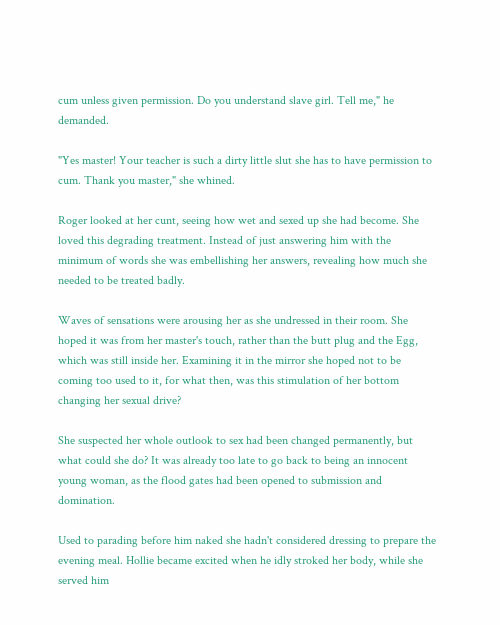cum unless given permission. Do you understand slave girl. Tell me," he demanded.

"Yes master! Your teacher is such a dirty little slut she has to have permission to cum. Thank you master," she whined.

Roger looked at her cunt, seeing how wet and sexed up she had become. She loved this degrading treatment. Instead of just answering him with the minimum of words she was embellishing her answers, revealing how much she needed to be treated badly.

Waves of sensations were arousing her as she undressed in their room. She hoped it was from her master's touch, rather than the butt plug and the Egg, which was still inside her. Examining it in the mirror she hoped not to be coming too used to it, for what then, was this stimulation of her bottom changing her sexual drive?

She suspected her whole outlook to sex had been changed permanently, but what could she do? It was already too late to go back to being an innocent young woman, as the flood gates had been opened to submission and domination.

Used to parading before him naked she hadn't considered dressing to prepare the evening meal. Hollie became excited when he idly stroked her body, while she served him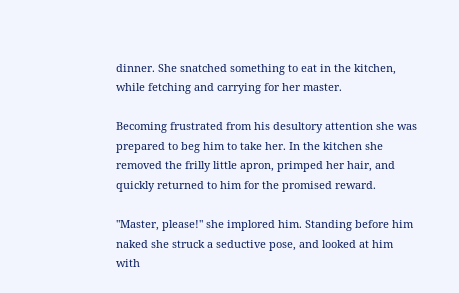dinner. She snatched something to eat in the kitchen, while fetching and carrying for her master.

Becoming frustrated from his desultory attention she was prepared to beg him to take her. In the kitchen she removed the frilly little apron, primped her hair, and quickly returned to him for the promised reward.

"Master, please!" she implored him. Standing before him naked she struck a seductive pose, and looked at him with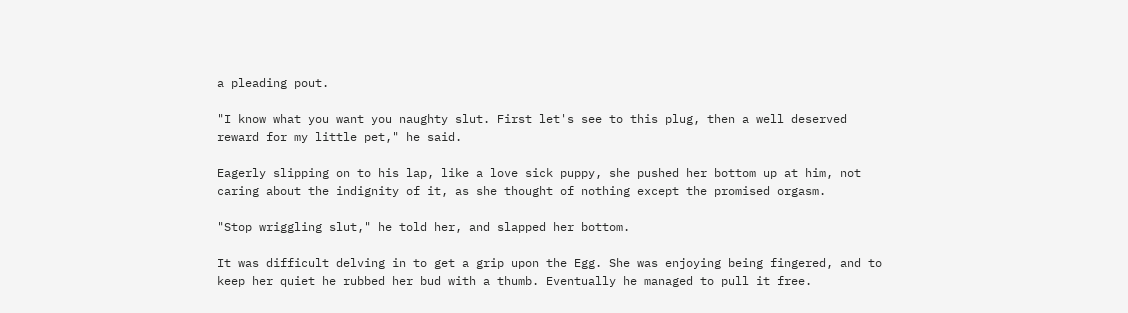a pleading pout.

"I know what you want you naughty slut. First let's see to this plug, then a well deserved reward for my little pet," he said.

Eagerly slipping on to his lap, like a love sick puppy, she pushed her bottom up at him, not caring about the indignity of it, as she thought of nothing except the promised orgasm.

"Stop wriggling slut," he told her, and slapped her bottom.

It was difficult delving in to get a grip upon the Egg. She was enjoying being fingered, and to keep her quiet he rubbed her bud with a thumb. Eventually he managed to pull it free.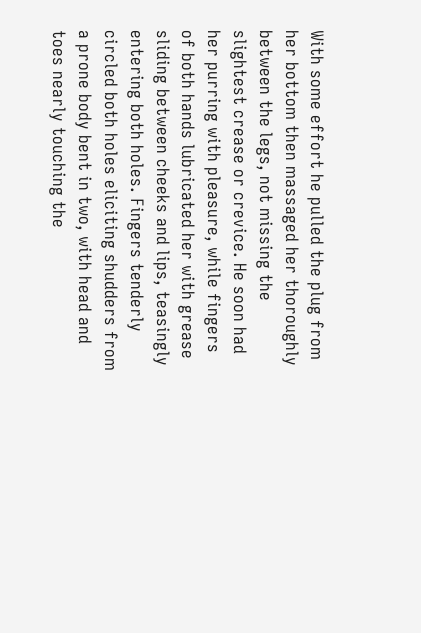With some effort he pulled the plug from her bottom then massaged her thoroughly between the legs, not missing the slightest crease or crevice. He soon had her purring with pleasure, while fingers of both hands lubricated her with grease sliding between cheeks and lips, teasingly entering both holes. Fingers tenderly circled both holes eliciting shudders from a prone body bent in two, with head and toes nearly touching the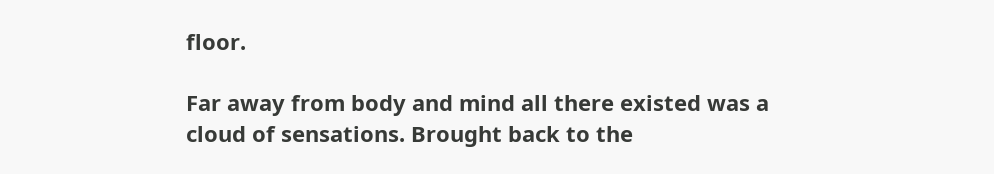floor.

Far away from body and mind all there existed was a cloud of sensations. Brought back to the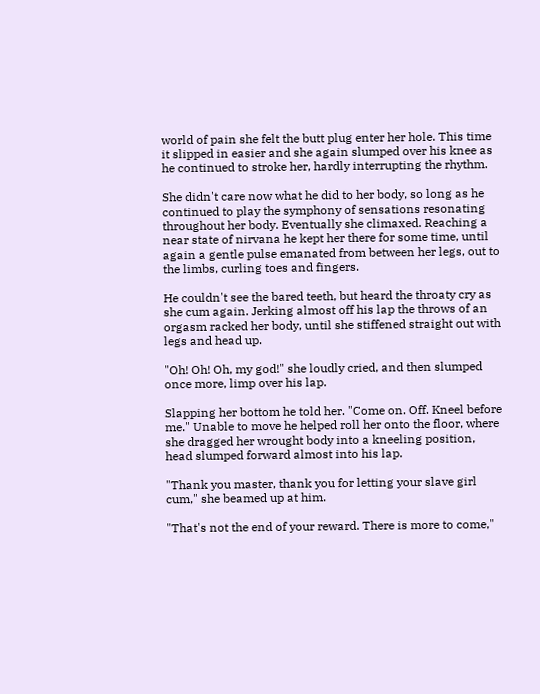world of pain she felt the butt plug enter her hole. This time it slipped in easier and she again slumped over his knee as he continued to stroke her, hardly interrupting the rhythm.

She didn't care now what he did to her body, so long as he continued to play the symphony of sensations resonating throughout her body. Eventually she climaxed. Reaching a near state of nirvana he kept her there for some time, until again a gentle pulse emanated from between her legs, out to the limbs, curling toes and fingers.

He couldn't see the bared teeth, but heard the throaty cry as she cum again. Jerking almost off his lap the throws of an orgasm racked her body, until she stiffened straight out with legs and head up.

"Oh! Oh! Oh, my god!" she loudly cried, and then slumped once more, limp over his lap.

Slapping her bottom he told her. "Come on. Off. Kneel before me." Unable to move he helped roll her onto the floor, where she dragged her wrought body into a kneeling position, head slumped forward almost into his lap.

"Thank you master, thank you for letting your slave girl cum," she beamed up at him.

"That's not the end of your reward. There is more to come,"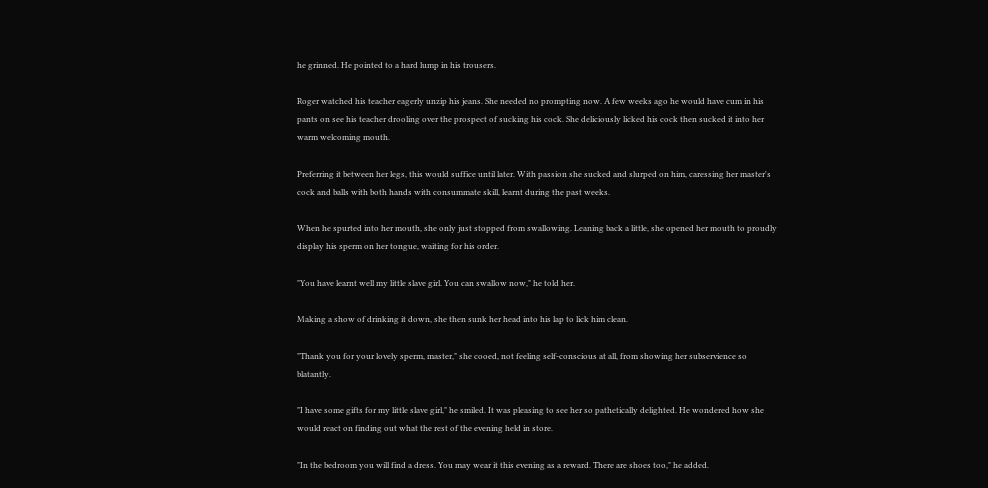he grinned. He pointed to a hard lump in his trousers.

Roger watched his teacher eagerly unzip his jeans. She needed no prompting now. A few weeks ago he would have cum in his pants on see his teacher drooling over the prospect of sucking his cock. She deliciously licked his cock then sucked it into her warm welcoming mouth.

Preferring it between her legs, this would suffice until later. With passion she sucked and slurped on him, caressing her master's cock and balls with both hands with consummate skill, learnt during the past weeks.

When he spurted into her mouth, she only just stopped from swallowing. Leaning back a little, she opened her mouth to proudly display his sperm on her tongue, waiting for his order.

"You have learnt well my little slave girl. You can swallow now," he told her.

Making a show of drinking it down, she then sunk her head into his lap to lick him clean.

"Thank you for your lovely sperm, master," she cooed, not feeling self-conscious at all, from showing her subservience so blatantly.

"I have some gifts for my little slave girl," he smiled. It was pleasing to see her so pathetically delighted. He wondered how she would react on finding out what the rest of the evening held in store.

"In the bedroom you will find a dress. You may wear it this evening as a reward. There are shoes too," he added.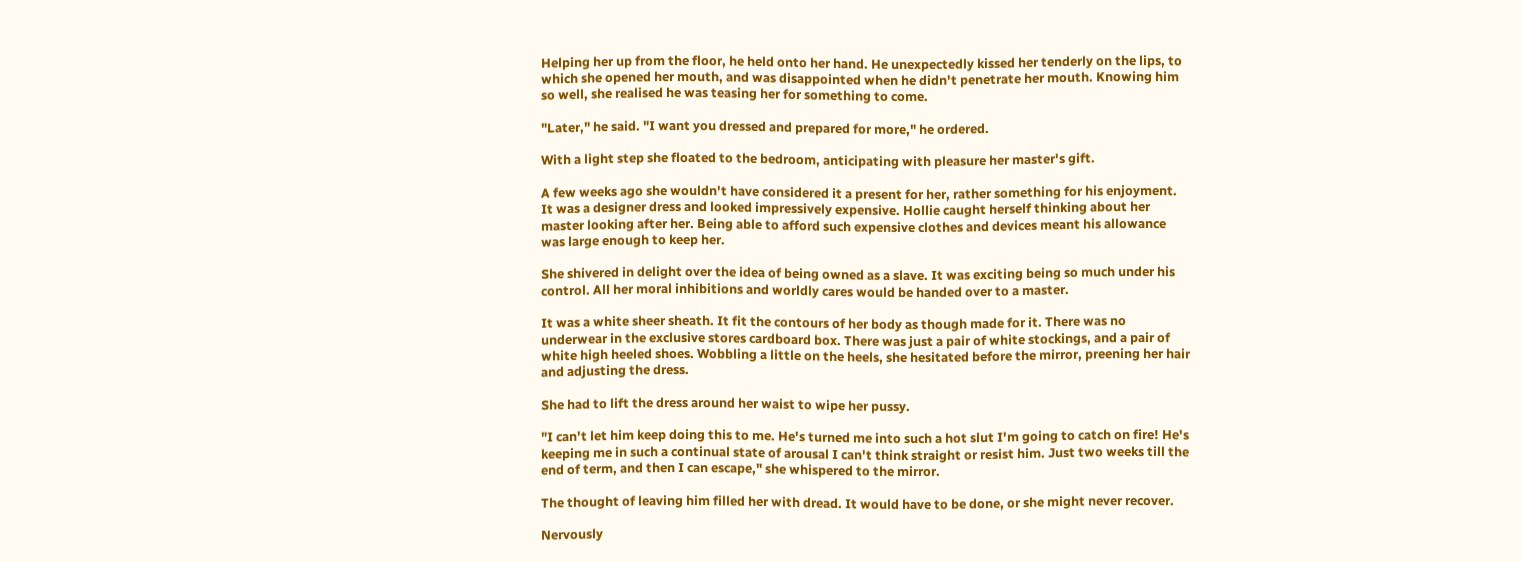Helping her up from the floor, he held onto her hand. He unexpectedly kissed her tenderly on the lips, to which she opened her mouth, and was disappointed when he didn't penetrate her mouth. Knowing him so well, she realised he was teasing her for something to come.

"Later," he said. "I want you dressed and prepared for more," he ordered.

With a light step she floated to the bedroom, anticipating with pleasure her master's gift.

A few weeks ago she wouldn't have considered it a present for her, rather something for his enjoyment. It was a designer dress and looked impressively expensive. Hollie caught herself thinking about her master looking after her. Being able to afford such expensive clothes and devices meant his allowance was large enough to keep her.

She shivered in delight over the idea of being owned as a slave. It was exciting being so much under his control. All her moral inhibitions and worldly cares would be handed over to a master.

It was a white sheer sheath. It fit the contours of her body as though made for it. There was no underwear in the exclusive stores cardboard box. There was just a pair of white stockings, and a pair of white high heeled shoes. Wobbling a little on the heels, she hesitated before the mirror, preening her hair and adjusting the dress.

She had to lift the dress around her waist to wipe her pussy.

"I can't let him keep doing this to me. He's turned me into such a hot slut I'm going to catch on fire! He's keeping me in such a continual state of arousal I can't think straight or resist him. Just two weeks till the end of term, and then I can escape," she whispered to the mirror.

The thought of leaving him filled her with dread. It would have to be done, or she might never recover.

Nervously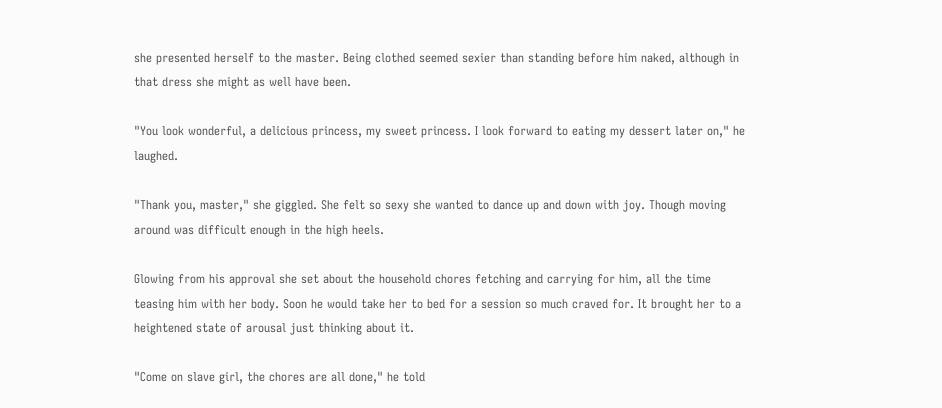she presented herself to the master. Being clothed seemed sexier than standing before him naked, although in that dress she might as well have been.

"You look wonderful, a delicious princess, my sweet princess. I look forward to eating my dessert later on," he laughed.

"Thank you, master," she giggled. She felt so sexy she wanted to dance up and down with joy. Though moving around was difficult enough in the high heels.

Glowing from his approval she set about the household chores fetching and carrying for him, all the time teasing him with her body. Soon he would take her to bed for a session so much craved for. It brought her to a heightened state of arousal just thinking about it.

"Come on slave girl, the chores are all done," he told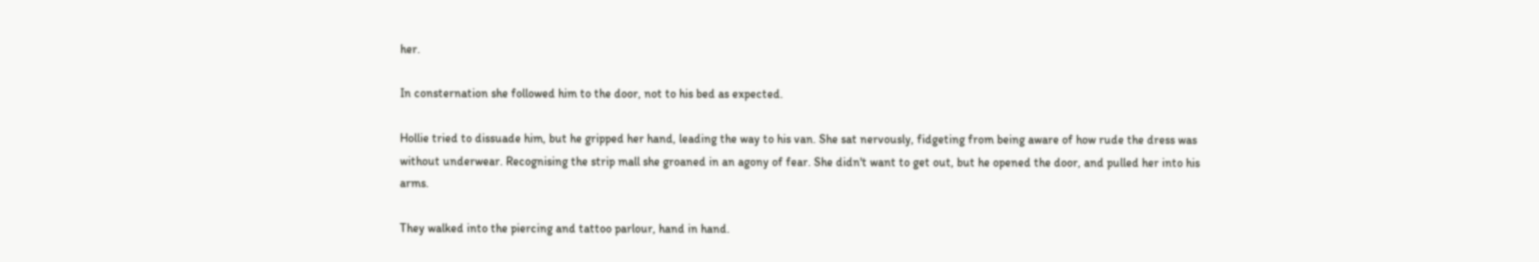her.

In consternation she followed him to the door, not to his bed as expected.

Hollie tried to dissuade him, but he gripped her hand, leading the way to his van. She sat nervously, fidgeting from being aware of how rude the dress was without underwear. Recognising the strip mall she groaned in an agony of fear. She didn't want to get out, but he opened the door, and pulled her into his arms.

They walked into the piercing and tattoo parlour, hand in hand.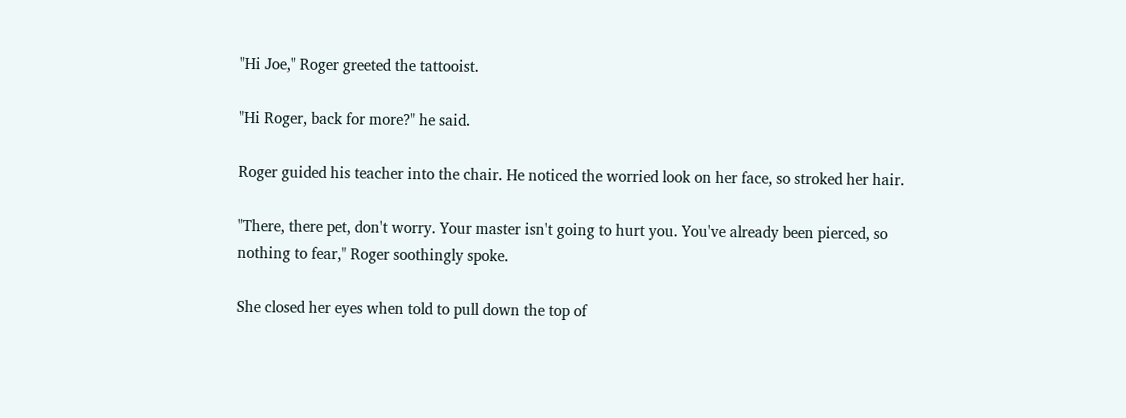"Hi Joe," Roger greeted the tattooist.

"Hi Roger, back for more?" he said.

Roger guided his teacher into the chair. He noticed the worried look on her face, so stroked her hair.

"There, there pet, don't worry. Your master isn't going to hurt you. You've already been pierced, so nothing to fear," Roger soothingly spoke.

She closed her eyes when told to pull down the top of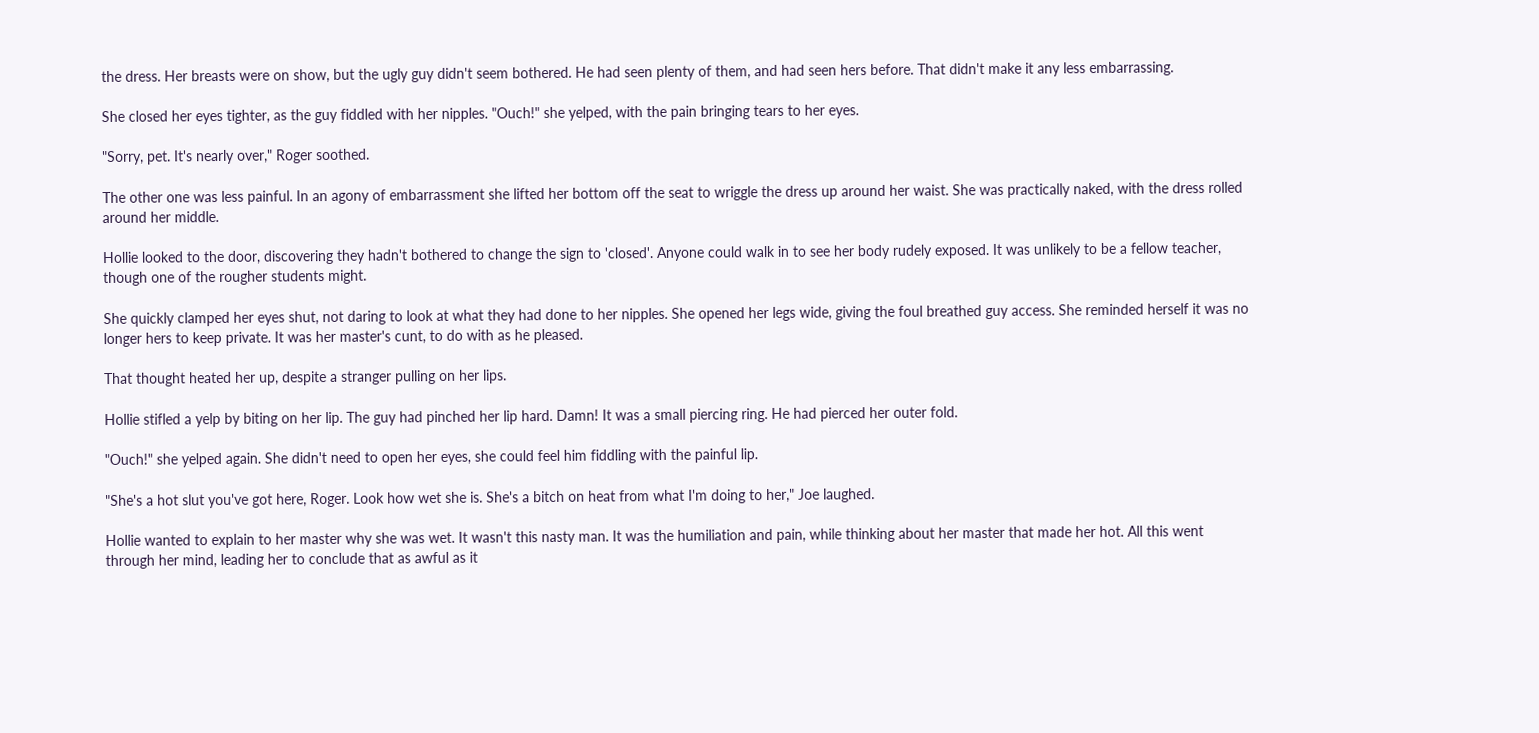the dress. Her breasts were on show, but the ugly guy didn't seem bothered. He had seen plenty of them, and had seen hers before. That didn't make it any less embarrassing.

She closed her eyes tighter, as the guy fiddled with her nipples. "Ouch!" she yelped, with the pain bringing tears to her eyes.

"Sorry, pet. It's nearly over," Roger soothed.

The other one was less painful. In an agony of embarrassment she lifted her bottom off the seat to wriggle the dress up around her waist. She was practically naked, with the dress rolled around her middle.

Hollie looked to the door, discovering they hadn't bothered to change the sign to 'closed'. Anyone could walk in to see her body rudely exposed. It was unlikely to be a fellow teacher, though one of the rougher students might.

She quickly clamped her eyes shut, not daring to look at what they had done to her nipples. She opened her legs wide, giving the foul breathed guy access. She reminded herself it was no longer hers to keep private. It was her master's cunt, to do with as he pleased.

That thought heated her up, despite a stranger pulling on her lips.

Hollie stifled a yelp by biting on her lip. The guy had pinched her lip hard. Damn! It was a small piercing ring. He had pierced her outer fold.

"Ouch!" she yelped again. She didn't need to open her eyes, she could feel him fiddling with the painful lip.

"She's a hot slut you've got here, Roger. Look how wet she is. She's a bitch on heat from what I'm doing to her," Joe laughed.

Hollie wanted to explain to her master why she was wet. It wasn't this nasty man. It was the humiliation and pain, while thinking about her master that made her hot. All this went through her mind, leading her to conclude that as awful as it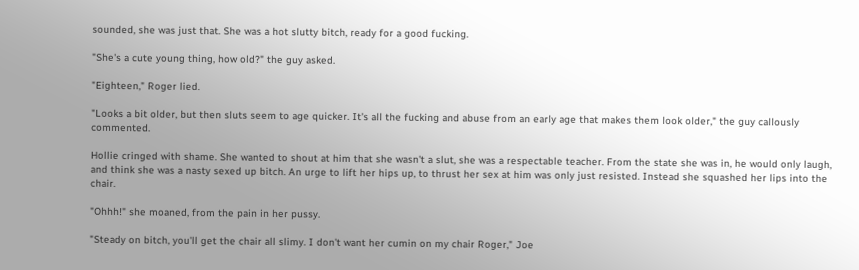sounded, she was just that. She was a hot slutty bitch, ready for a good fucking.

"She's a cute young thing, how old?" the guy asked.

"Eighteen," Roger lied.

"Looks a bit older, but then sluts seem to age quicker. It's all the fucking and abuse from an early age that makes them look older," the guy callously commented.

Hollie cringed with shame. She wanted to shout at him that she wasn't a slut, she was a respectable teacher. From the state she was in, he would only laugh, and think she was a nasty sexed up bitch. An urge to lift her hips up, to thrust her sex at him was only just resisted. Instead she squashed her lips into the chair.

"Ohhh!" she moaned, from the pain in her pussy.

"Steady on bitch, you'll get the chair all slimy. I don't want her cumin on my chair Roger," Joe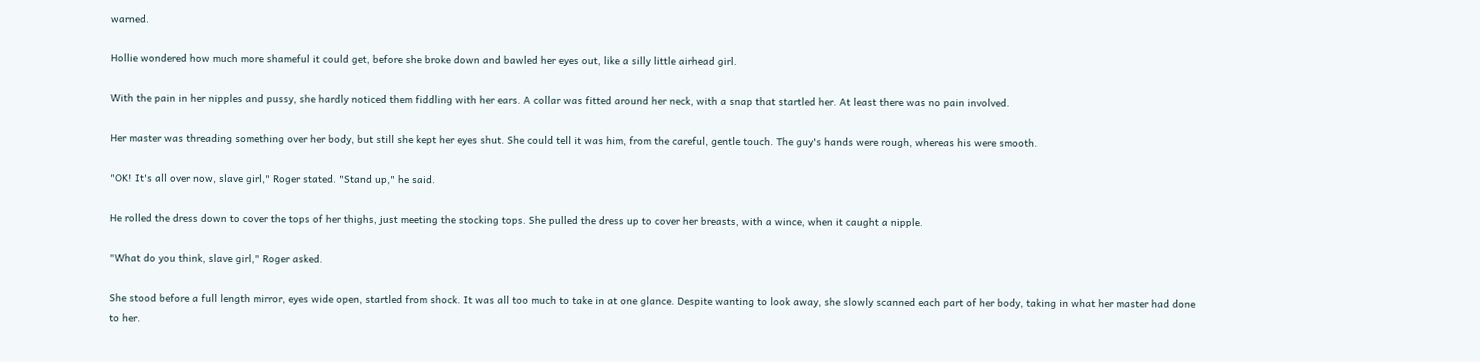warned.

Hollie wondered how much more shameful it could get, before she broke down and bawled her eyes out, like a silly little airhead girl.

With the pain in her nipples and pussy, she hardly noticed them fiddling with her ears. A collar was fitted around her neck, with a snap that startled her. At least there was no pain involved.

Her master was threading something over her body, but still she kept her eyes shut. She could tell it was him, from the careful, gentle touch. The guy's hands were rough, whereas his were smooth.

"OK! It's all over now, slave girl," Roger stated. "Stand up," he said.

He rolled the dress down to cover the tops of her thighs, just meeting the stocking tops. She pulled the dress up to cover her breasts, with a wince, when it caught a nipple.

"What do you think, slave girl," Roger asked.

She stood before a full length mirror, eyes wide open, startled from shock. It was all too much to take in at one glance. Despite wanting to look away, she slowly scanned each part of her body, taking in what her master had done to her.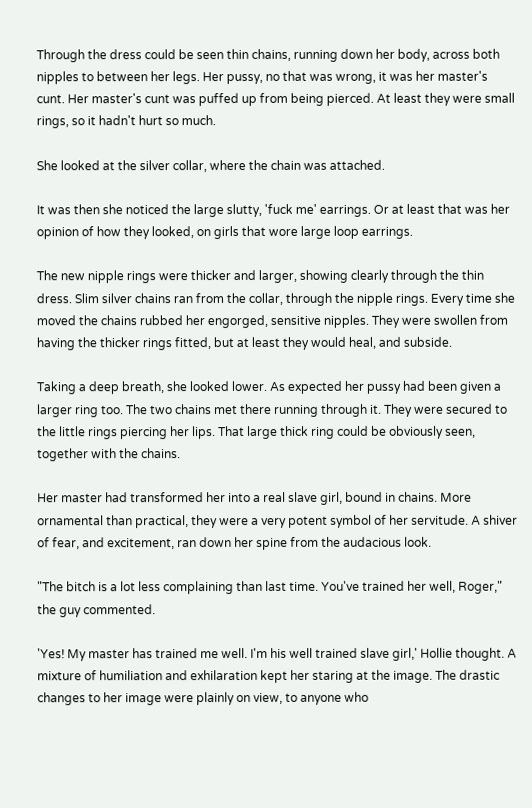Through the dress could be seen thin chains, running down her body, across both nipples to between her legs. Her pussy, no that was wrong, it was her master's cunt. Her master's cunt was puffed up from being pierced. At least they were small rings, so it hadn't hurt so much.

She looked at the silver collar, where the chain was attached.

It was then she noticed the large slutty, 'fuck me' earrings. Or at least that was her opinion of how they looked, on girls that wore large loop earrings.

The new nipple rings were thicker and larger, showing clearly through the thin dress. Slim silver chains ran from the collar, through the nipple rings. Every time she moved the chains rubbed her engorged, sensitive nipples. They were swollen from having the thicker rings fitted, but at least they would heal, and subside.

Taking a deep breath, she looked lower. As expected her pussy had been given a larger ring too. The two chains met there running through it. They were secured to the little rings piercing her lips. That large thick ring could be obviously seen, together with the chains.

Her master had transformed her into a real slave girl, bound in chains. More ornamental than practical, they were a very potent symbol of her servitude. A shiver of fear, and excitement, ran down her spine from the audacious look.

"The bitch is a lot less complaining than last time. You've trained her well, Roger," the guy commented.

'Yes! My master has trained me well. I'm his well trained slave girl,' Hollie thought. A mixture of humiliation and exhilaration kept her staring at the image. The drastic changes to her image were plainly on view, to anyone who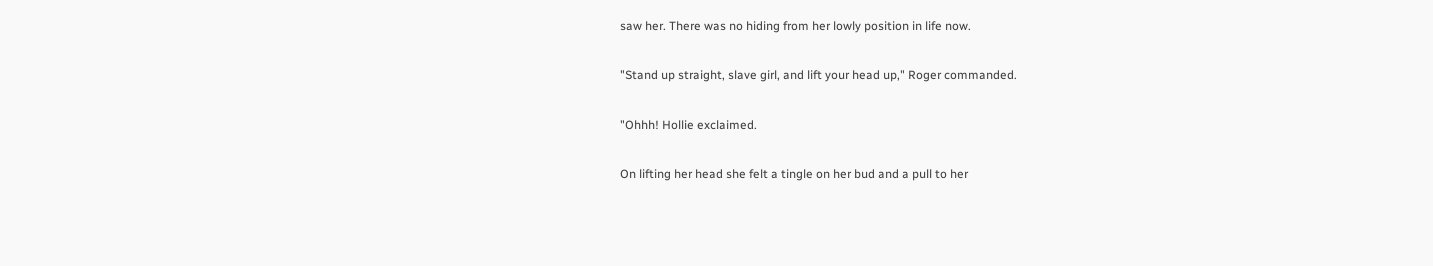saw her. There was no hiding from her lowly position in life now.

"Stand up straight, slave girl, and lift your head up," Roger commanded.

"Ohhh! Hollie exclaimed.

On lifting her head she felt a tingle on her bud and a pull to her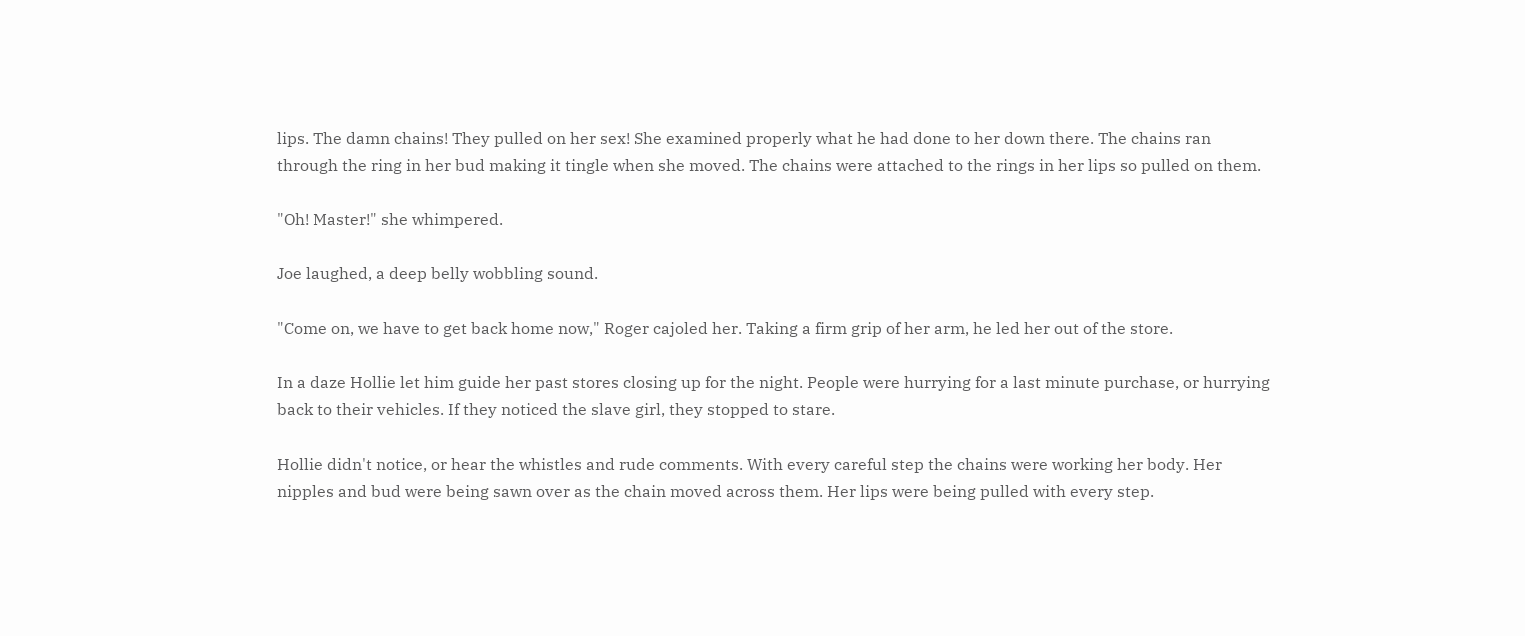lips. The damn chains! They pulled on her sex! She examined properly what he had done to her down there. The chains ran through the ring in her bud making it tingle when she moved. The chains were attached to the rings in her lips so pulled on them.

"Oh! Master!" she whimpered.

Joe laughed, a deep belly wobbling sound.

"Come on, we have to get back home now," Roger cajoled her. Taking a firm grip of her arm, he led her out of the store.

In a daze Hollie let him guide her past stores closing up for the night. People were hurrying for a last minute purchase, or hurrying back to their vehicles. If they noticed the slave girl, they stopped to stare.

Hollie didn't notice, or hear the whistles and rude comments. With every careful step the chains were working her body. Her nipples and bud were being sawn over as the chain moved across them. Her lips were being pulled with every step.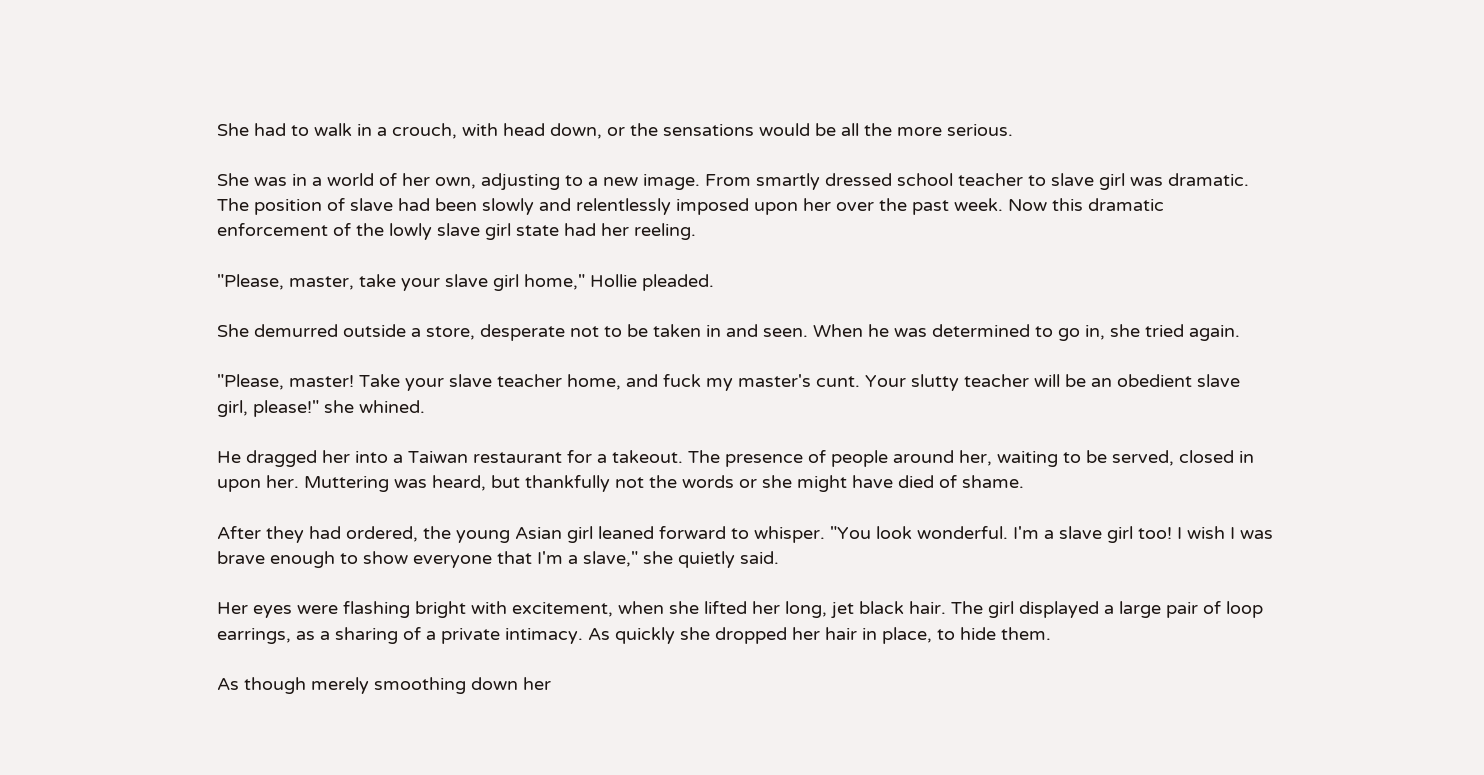She had to walk in a crouch, with head down, or the sensations would be all the more serious.

She was in a world of her own, adjusting to a new image. From smartly dressed school teacher to slave girl was dramatic. The position of slave had been slowly and relentlessly imposed upon her over the past week. Now this dramatic enforcement of the lowly slave girl state had her reeling.

"Please, master, take your slave girl home," Hollie pleaded.

She demurred outside a store, desperate not to be taken in and seen. When he was determined to go in, she tried again.

"Please, master! Take your slave teacher home, and fuck my master's cunt. Your slutty teacher will be an obedient slave girl, please!" she whined.

He dragged her into a Taiwan restaurant for a takeout. The presence of people around her, waiting to be served, closed in upon her. Muttering was heard, but thankfully not the words or she might have died of shame.

After they had ordered, the young Asian girl leaned forward to whisper. "You look wonderful. I'm a slave girl too! I wish I was brave enough to show everyone that I'm a slave," she quietly said.

Her eyes were flashing bright with excitement, when she lifted her long, jet black hair. The girl displayed a large pair of loop earrings, as a sharing of a private intimacy. As quickly she dropped her hair in place, to hide them.

As though merely smoothing down her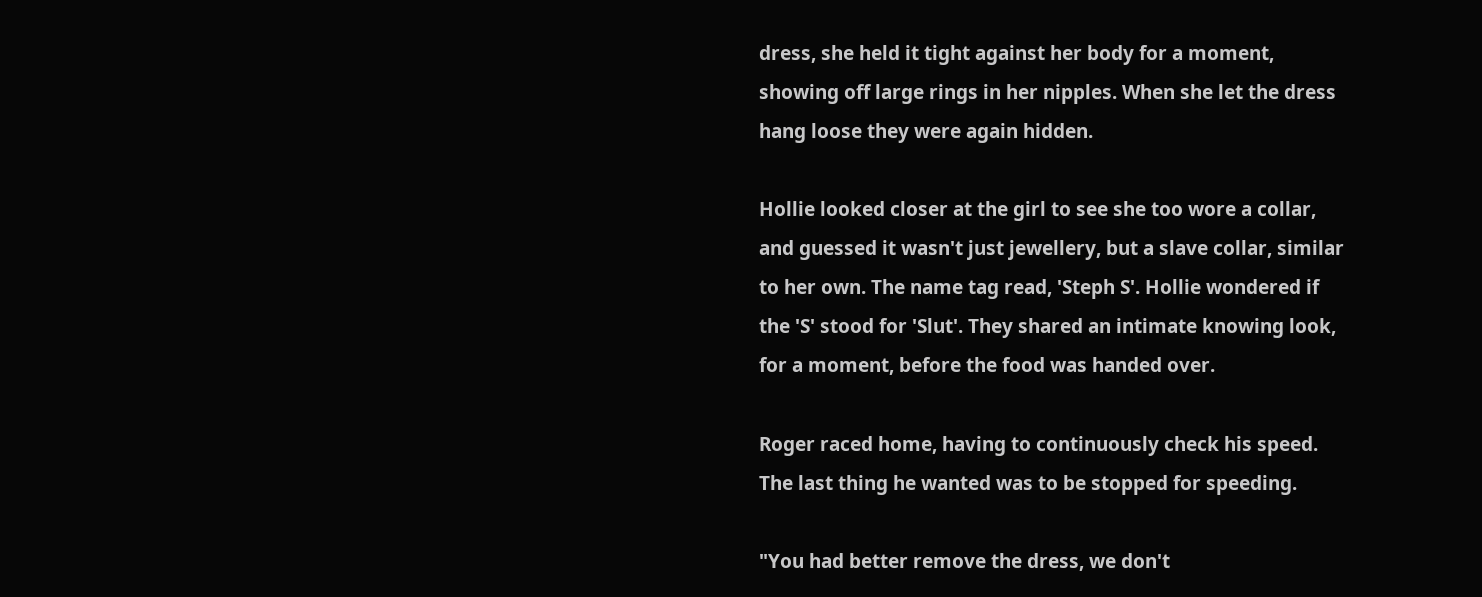dress, she held it tight against her body for a moment, showing off large rings in her nipples. When she let the dress hang loose they were again hidden.

Hollie looked closer at the girl to see she too wore a collar, and guessed it wasn't just jewellery, but a slave collar, similar to her own. The name tag read, 'Steph S'. Hollie wondered if the 'S' stood for 'Slut'. They shared an intimate knowing look, for a moment, before the food was handed over.

Roger raced home, having to continuously check his speed. The last thing he wanted was to be stopped for speeding.

"You had better remove the dress, we don't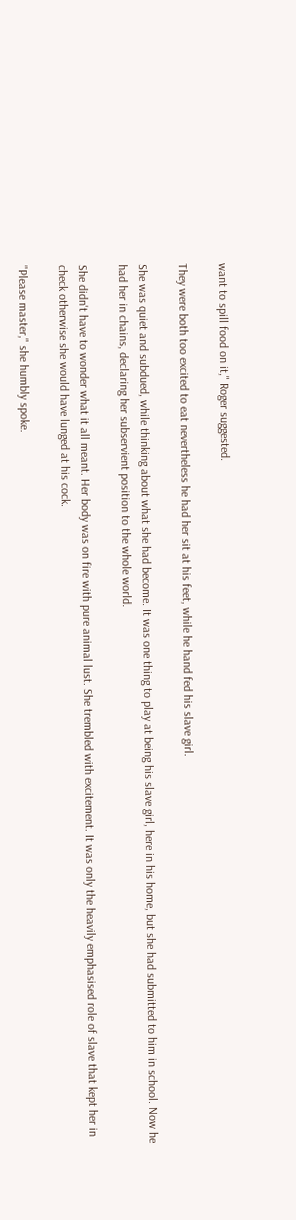want to spill food on it," Roger suggested.

They were both too excited to eat nevertheless he had her sit at his feet, while he hand fed his slave girl.

She was quiet and subdued, while thinking about what she had become. It was one thing to play at being his slave girl, here in his home, but she had submitted to him in school. Now he had her in chains, declaring her subservient position to the whole world.

She didn't have to wonder what it all meant. Her body was on fire with pure animal lust. She trembled with excitement. It was only the heavily emphasised role of slave that kept her in check otherwise she would have lunged at his cock.

"Please master," she humbly spoke.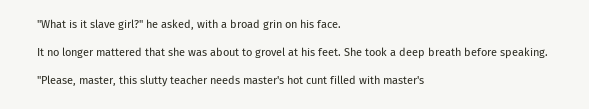"What is it slave girl?" he asked, with a broad grin on his face.

It no longer mattered that she was about to grovel at his feet. She took a deep breath before speaking.

"Please, master, this slutty teacher needs master's hot cunt filled with master's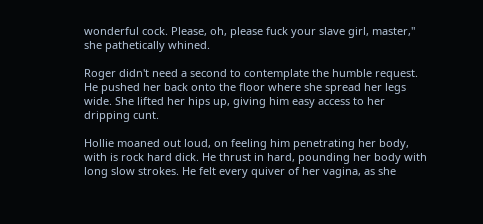wonderful cock. Please, oh, please fuck your slave girl, master," she pathetically whined.

Roger didn't need a second to contemplate the humble request. He pushed her back onto the floor where she spread her legs wide. She lifted her hips up, giving him easy access to her dripping cunt.

Hollie moaned out loud, on feeling him penetrating her body, with is rock hard dick. He thrust in hard, pounding her body with long slow strokes. He felt every quiver of her vagina, as she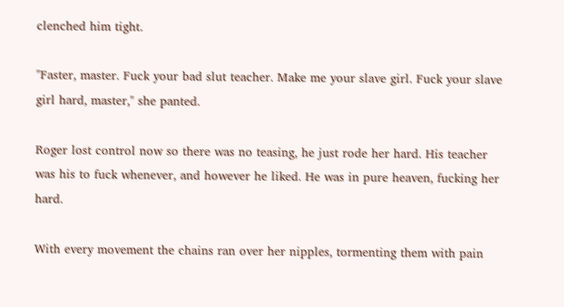clenched him tight.

"Faster, master. Fuck your bad slut teacher. Make me your slave girl. Fuck your slave girl hard, master," she panted.

Roger lost control now so there was no teasing, he just rode her hard. His teacher was his to fuck whenever, and however he liked. He was in pure heaven, fucking her hard.

With every movement the chains ran over her nipples, tormenting them with pain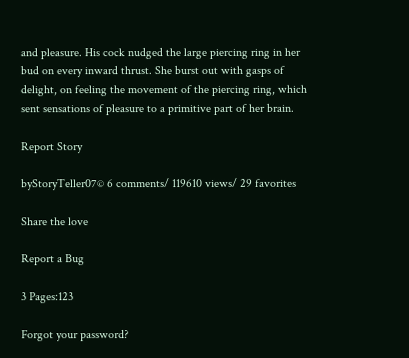and pleasure. His cock nudged the large piercing ring in her bud on every inward thrust. She burst out with gasps of delight, on feeling the movement of the piercing ring, which sent sensations of pleasure to a primitive part of her brain.

Report Story

byStoryTeller07© 6 comments/ 119610 views/ 29 favorites

Share the love

Report a Bug

3 Pages:123

Forgot your password?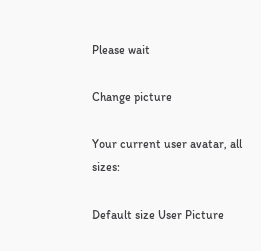Please wait

Change picture

Your current user avatar, all sizes:

Default size User Picture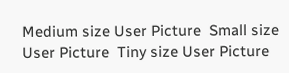Medium size User Picture  Small size User Picture  Tiny size User Picture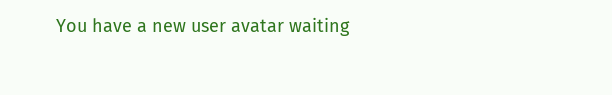You have a new user avatar waiting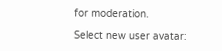for moderation.

Select new user avatar: